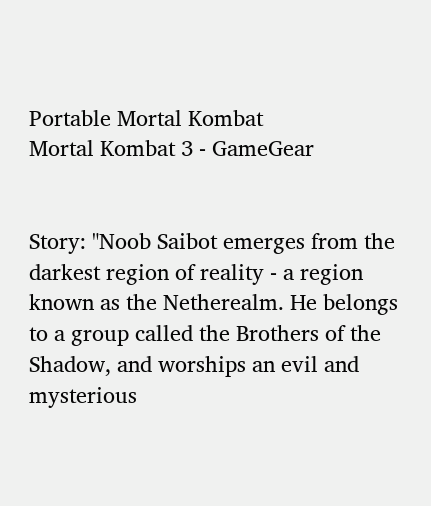Portable Mortal Kombat
Mortal Kombat 3 - GameGear


Story: "Noob Saibot emerges from the darkest region of reality - a region known as the Netherealm. He belongs to a group called the Brothers of the Shadow, and worships an evil and mysterious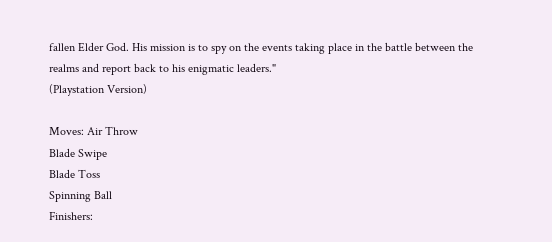fallen Elder God. His mission is to spy on the events taking place in the battle between the realms and report back to his enigmatic leaders."
(Playstation Version)

Moves: Air Throw
Blade Swipe
Blade Toss
Spinning Ball
Finishers: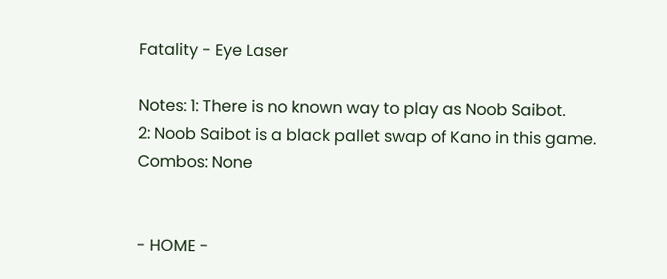Fatality - Eye Laser

Notes: 1: There is no known way to play as Noob Saibot.
2: Noob Saibot is a black pallet swap of Kano in this game.
Combos: None


- HOME -